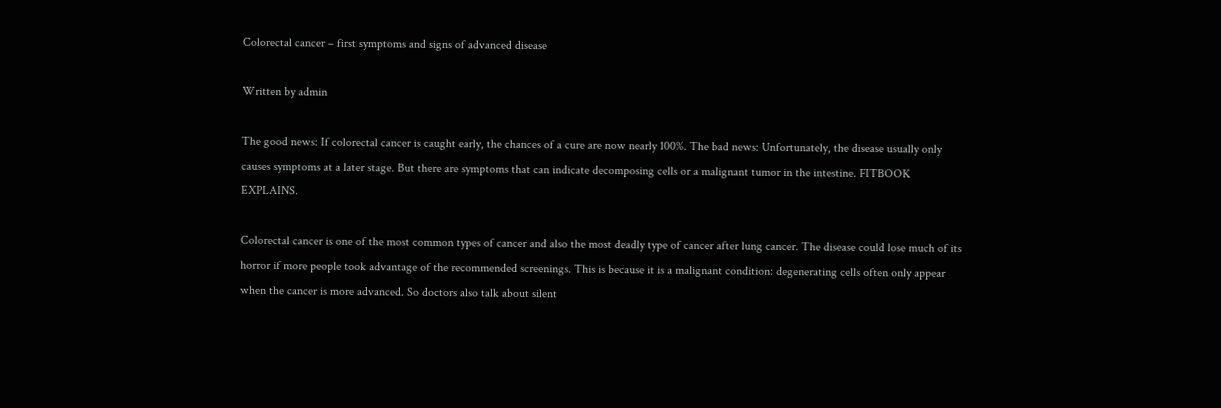Colorectal cancer – first symptoms and signs of advanced disease

Written by admin

The good news: If colorectal cancer is caught early, the chances of a cure are now nearly 100%. The bad news: Unfortunately, the disease usually only causes symptoms at a later stage. But there are symptoms that can indicate decomposing cells or a malignant tumor in the intestine. FITBOOK EXPLAINS.

Colorectal cancer is one of the most common types of cancer and also the most deadly type of cancer after lung cancer. The disease could lose much of its horror if more people took advantage of the recommended screenings. This is because it is a malignant condition: degenerating cells often only appear when the cancer is more advanced. So doctors also talk about silent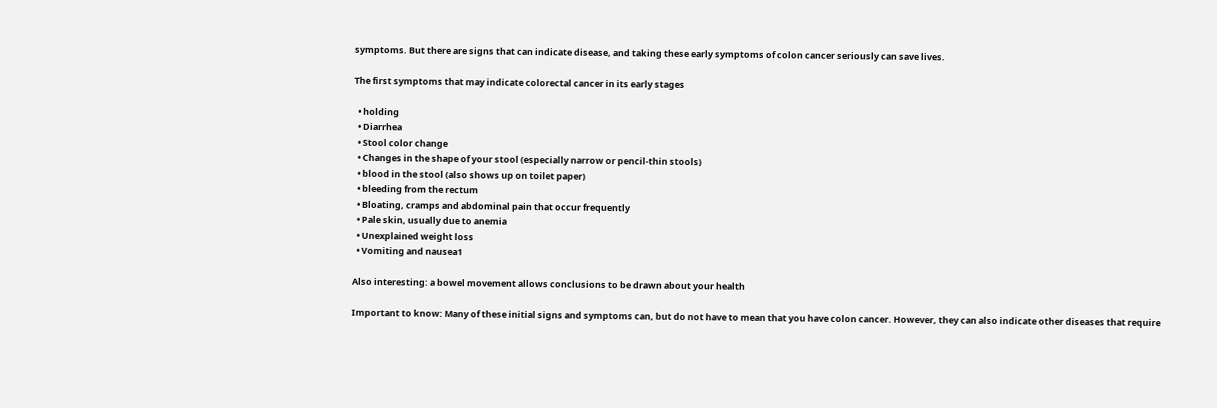symptoms. But there are signs that can indicate disease, and taking these early symptoms of colon cancer seriously can save lives.

The first symptoms that may indicate colorectal cancer in its early stages

  • holding
  • Diarrhea
  • Stool color change
  • Changes in the shape of your stool (especially narrow or pencil-thin stools)
  • blood in the stool (also shows up on toilet paper)
  • bleeding from the rectum
  • Bloating, cramps and abdominal pain that occur frequently
  • Pale skin, usually due to anemia
  • Unexplained weight loss
  • Vomiting and nausea1

Also interesting: a bowel movement allows conclusions to be drawn about your health

Important to know: Many of these initial signs and symptoms can, but do not have to mean that you have colon cancer. However, they can also indicate other diseases that require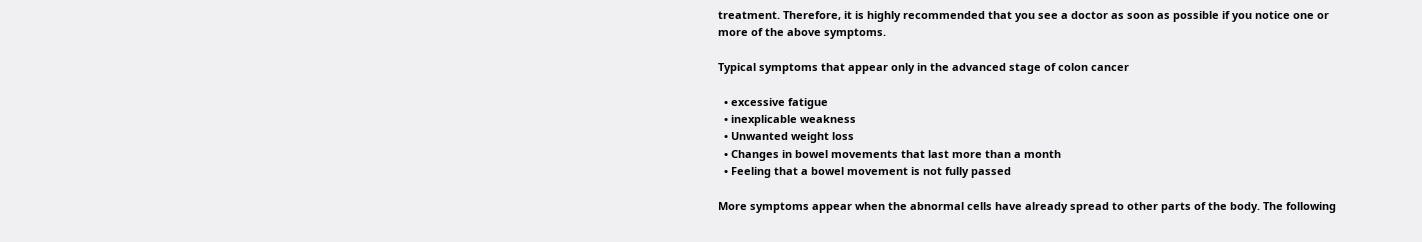treatment. Therefore, it is highly recommended that you see a doctor as soon as possible if you notice one or more of the above symptoms.

Typical symptoms that appear only in the advanced stage of colon cancer

  • excessive fatigue
  • inexplicable weakness
  • Unwanted weight loss
  • Changes in bowel movements that last more than a month
  • Feeling that a bowel movement is not fully passed

More symptoms appear when the abnormal cells have already spread to other parts of the body. The following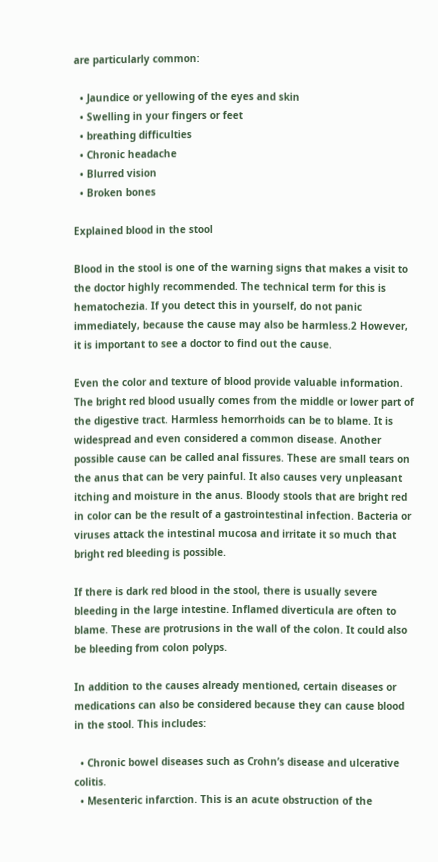are particularly common:

  • Jaundice or yellowing of the eyes and skin
  • Swelling in your fingers or feet
  • breathing difficulties
  • Chronic headache
  • Blurred vision
  • Broken bones

Explained blood in the stool

Blood in the stool is one of the warning signs that makes a visit to the doctor highly recommended. The technical term for this is hematochezia. If you detect this in yourself, do not panic immediately, because the cause may also be harmless.2 However, it is important to see a doctor to find out the cause.

Even the color and texture of blood provide valuable information. The bright red blood usually comes from the middle or lower part of the digestive tract. Harmless hemorrhoids can be to blame. It is widespread and even considered a common disease. Another possible cause can be called anal fissures. These are small tears on the anus that can be very painful. It also causes very unpleasant itching and moisture in the anus. Bloody stools that are bright red in color can be the result of a gastrointestinal infection. Bacteria or viruses attack the intestinal mucosa and irritate it so much that bright red bleeding is possible.

If there is dark red blood in the stool, there is usually severe bleeding in the large intestine. Inflamed diverticula are often to blame. These are protrusions in the wall of the colon. It could also be bleeding from colon polyps.

In addition to the causes already mentioned, certain diseases or medications can also be considered because they can cause blood in the stool. This includes:

  • Chronic bowel diseases such as Crohn’s disease and ulcerative colitis.
  • Mesenteric infarction. This is an acute obstruction of the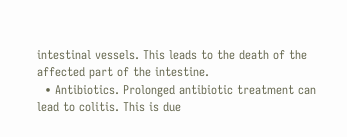intestinal vessels. This leads to the death of the affected part of the intestine.
  • Antibiotics. Prolonged antibiotic treatment can lead to colitis. This is due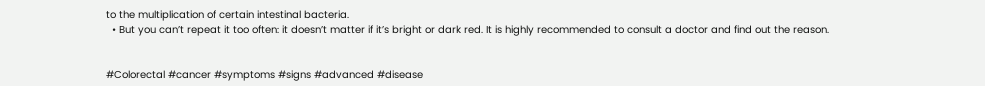to the multiplication of certain intestinal bacteria.
  • But you can’t repeat it too often: it doesn’t matter if it’s bright or dark red. It is highly recommended to consult a doctor and find out the reason.


#Colorectal #cancer #symptoms #signs #advanced #disease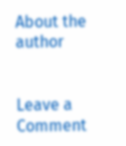About the author


Leave a Comment